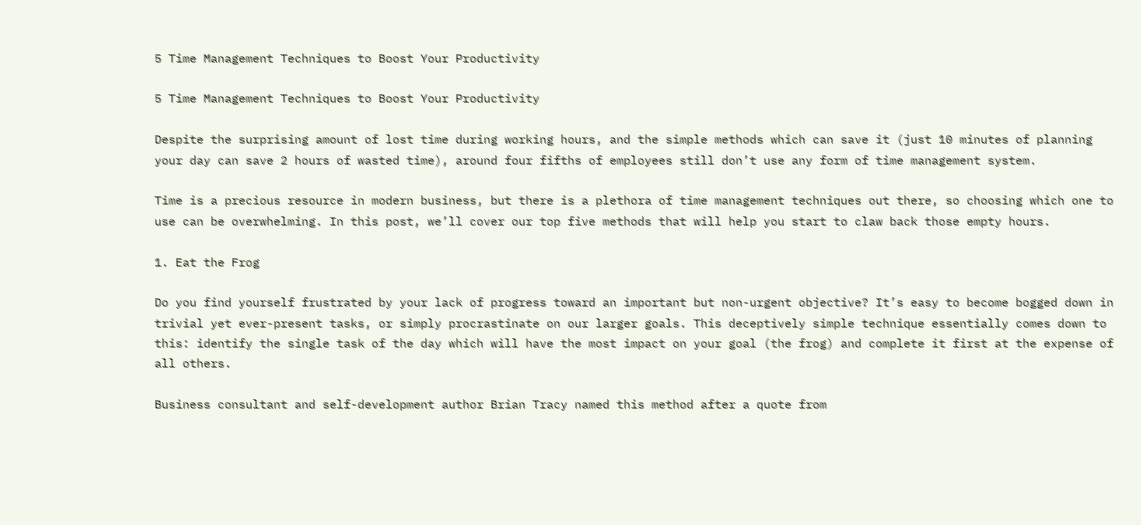5 Time Management Techniques to Boost Your Productivity

5 Time Management Techniques to Boost Your Productivity

Despite the surprising amount of lost time during working hours, and the simple methods which can save it (just 10 minutes of planning your day can save 2 hours of wasted time), around four fifths of employees still don’t use any form of time management system.

Time is a precious resource in modern business, but there is a plethora of time management techniques out there, so choosing which one to use can be overwhelming. In this post, we’ll cover our top five methods that will help you start to claw back those empty hours.

1. Eat the Frog

Do you find yourself frustrated by your lack of progress toward an important but non-urgent objective? It’s easy to become bogged down in trivial yet ever-present tasks, or simply procrastinate on our larger goals. This deceptively simple technique essentially comes down to this: identify the single task of the day which will have the most impact on your goal (the frog) and complete it first at the expense of all others.

Business consultant and self-development author Brian Tracy named this method after a quote from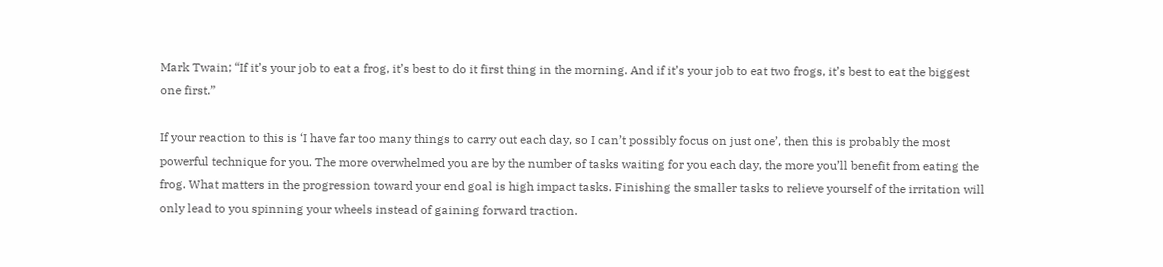Mark Twain; “If it’s your job to eat a frog, it’s best to do it first thing in the morning. And if it’s your job to eat two frogs, it’s best to eat the biggest one first.”

If your reaction to this is ‘I have far too many things to carry out each day, so I can’t possibly focus on just one’, then this is probably the most powerful technique for you. The more overwhelmed you are by the number of tasks waiting for you each day, the more you’ll benefit from eating the frog. What matters in the progression toward your end goal is high impact tasks. Finishing the smaller tasks to relieve yourself of the irritation will only lead to you spinning your wheels instead of gaining forward traction.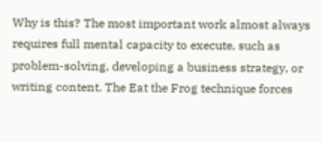Why is this? The most important work almost always requires full mental capacity to execute, such as problem-solving, developing a business strategy, or writing content. The Eat the Frog technique forces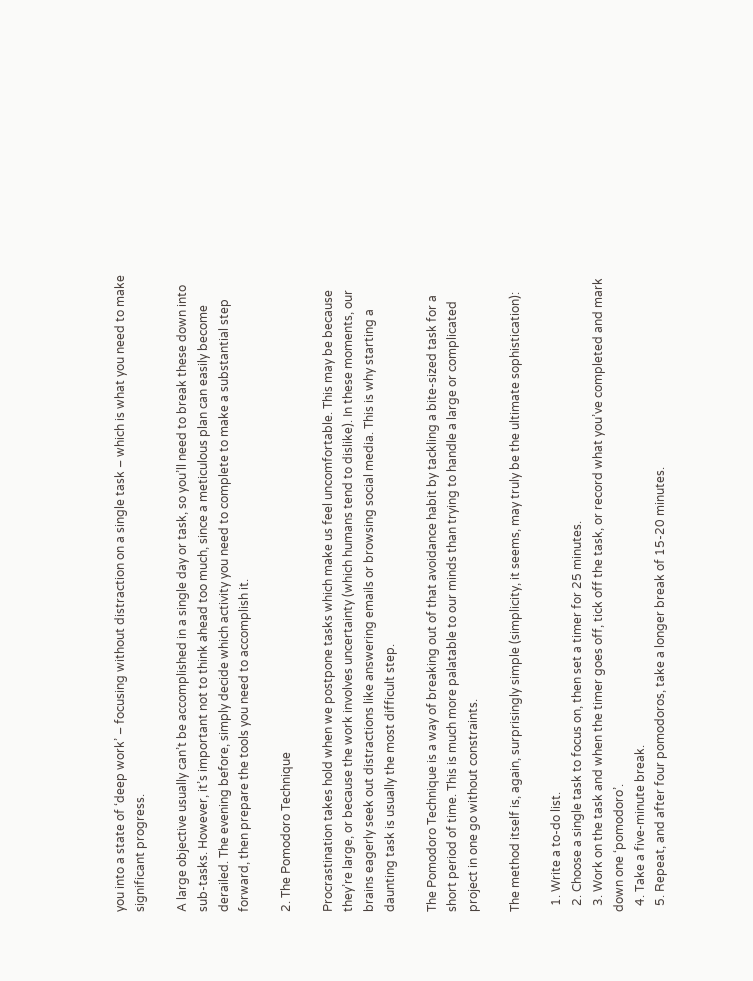you into a state of ‘deep work’ – focusing without distraction on a single task – which is what you need to make significant progress.

A large objective usually can’t be accomplished in a single day or task, so you’ll need to break these down into sub-tasks. However, it’s important not to think ahead too much, since a meticulous plan can easily become derailed. The evening before, simply decide which activity you need to complete to make a substantial step forward, then prepare the tools you need to accomplish it.

2. The Pomodoro Technique

Procrastination takes hold when we postpone tasks which make us feel uncomfortable. This may be because they’re large, or because the work involves uncertainty (which humans tend to dislike). In these moments, our brains eagerly seek out distractions like answering emails or browsing social media. This is why starting a daunting task is usually the most difficult step.

The Pomodoro Technique is a way of breaking out of that avoidance habit by tackling a bite-sized task for a short period of time. This is much more palatable to our minds than trying to handle a large or complicated project in one go without constraints.

The method itself is, again, surprisingly simple (simplicity, it seems, may truly be the ultimate sophistication):

  1. Write a to-do list.
  2. Choose a single task to focus on, then set a timer for 25 minutes.
  3. Work on the task and when the timer goes off, tick off the task, or record what you’ve completed and mark down one ‘pomodoro’.
  4. Take a five-minute break.
  5. Repeat, and after four pomodoros, take a longer break of 15-20 minutes.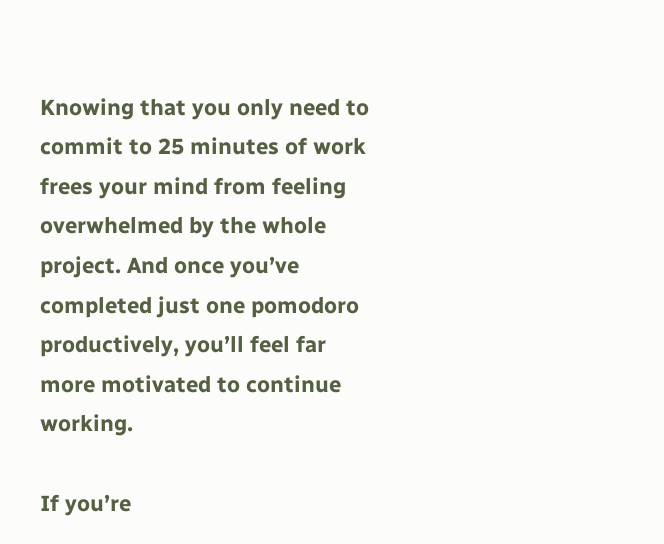Knowing that you only need to commit to 25 minutes of work frees your mind from feeling overwhelmed by the whole project. And once you’ve completed just one pomodoro productively, you’ll feel far more motivated to continue working.

If you’re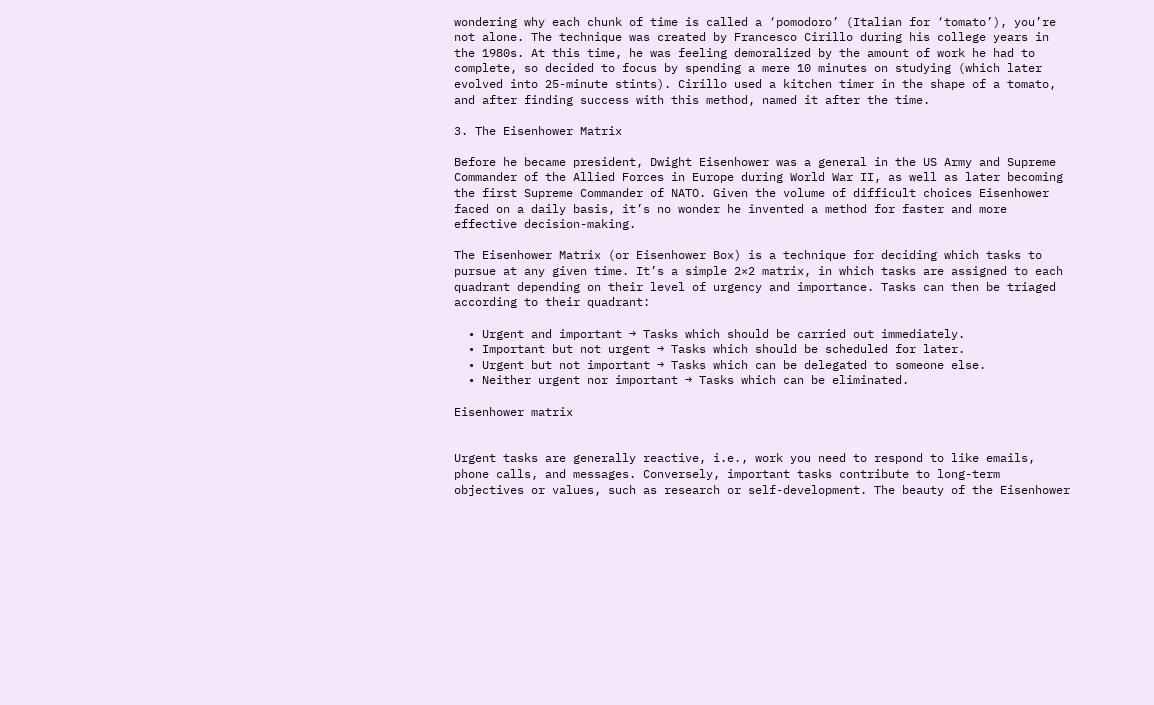wondering why each chunk of time is called a ‘pomodoro’ (Italian for ‘tomato’), you’re not alone. The technique was created by Francesco Cirillo during his college years in the 1980s. At this time, he was feeling demoralized by the amount of work he had to complete, so decided to focus by spending a mere 10 minutes on studying (which later evolved into 25-minute stints). Cirillo used a kitchen timer in the shape of a tomato, and after finding success with this method, named it after the time.

3. The Eisenhower Matrix

Before he became president, Dwight Eisenhower was a general in the US Army and Supreme Commander of the Allied Forces in Europe during World War II, as well as later becoming the first Supreme Commander of NATO. Given the volume of difficult choices Eisenhower faced on a daily basis, it’s no wonder he invented a method for faster and more effective decision-making.

The Eisenhower Matrix (or Eisenhower Box) is a technique for deciding which tasks to pursue at any given time. It’s a simple 2×2 matrix, in which tasks are assigned to each quadrant depending on their level of urgency and importance. Tasks can then be triaged according to their quadrant:

  • Urgent and important → Tasks which should be carried out immediately.
  • Important but not urgent → Tasks which should be scheduled for later.
  • Urgent but not important → Tasks which can be delegated to someone else.
  • Neither urgent nor important → Tasks which can be eliminated.

Eisenhower matrix


Urgent tasks are generally reactive, i.e., work you need to respond to like emails, phone calls, and messages. Conversely, important tasks contribute to long-term objectives or values, such as research or self-development. The beauty of the Eisenhower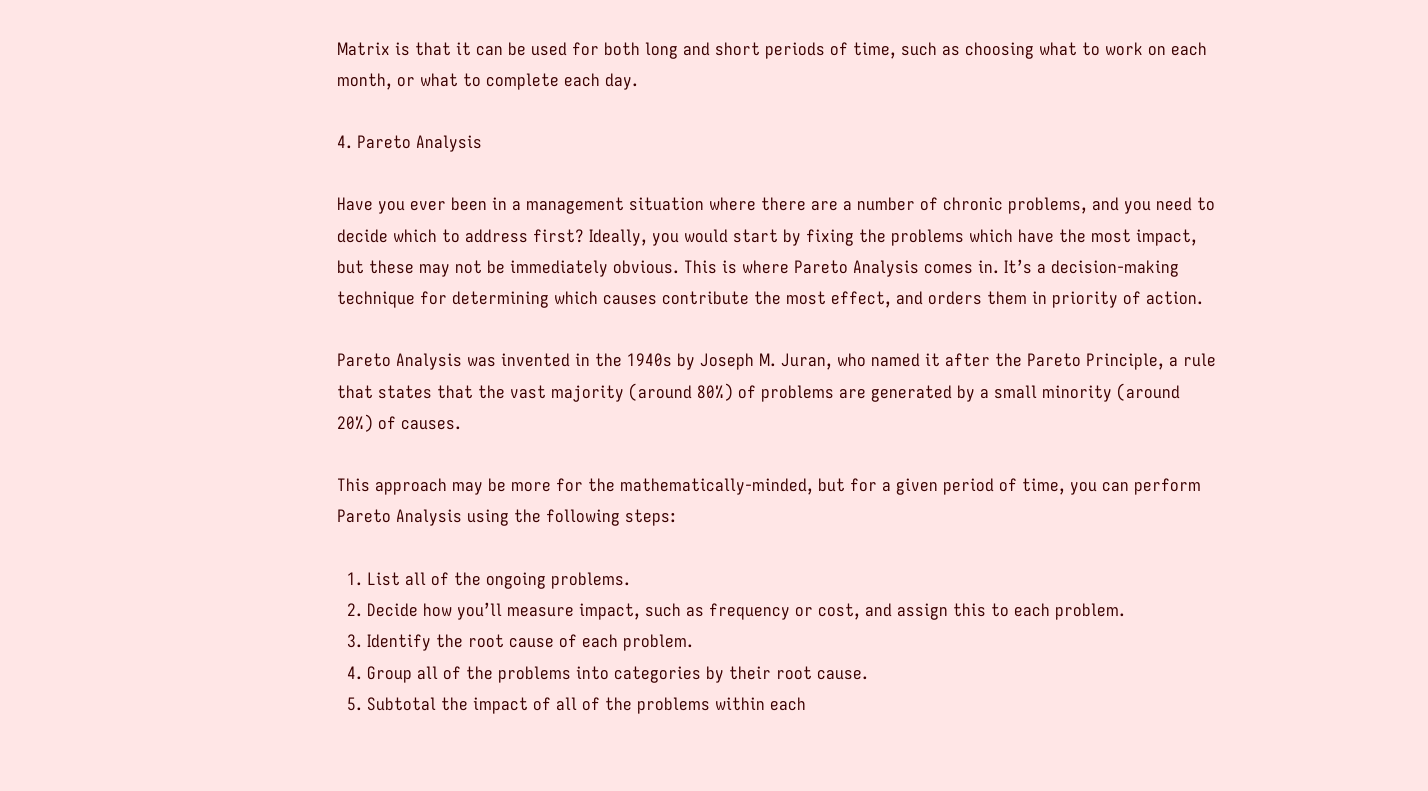Matrix is that it can be used for both long and short periods of time, such as choosing what to work on each month, or what to complete each day.

4. Pareto Analysis

Have you ever been in a management situation where there are a number of chronic problems, and you need to decide which to address first? Ideally, you would start by fixing the problems which have the most impact, but these may not be immediately obvious. This is where Pareto Analysis comes in. It’s a decision-making technique for determining which causes contribute the most effect, and orders them in priority of action.

Pareto Analysis was invented in the 1940s by Joseph M. Juran, who named it after the Pareto Principle, a rule that states that the vast majority (around 80%) of problems are generated by a small minority (around 20%) of causes.

This approach may be more for the mathematically-minded, but for a given period of time, you can perform Pareto Analysis using the following steps:

  1. List all of the ongoing problems.
  2. Decide how you’ll measure impact, such as frequency or cost, and assign this to each problem.
  3. Identify the root cause of each problem.
  4. Group all of the problems into categories by their root cause.
  5. Subtotal the impact of all of the problems within each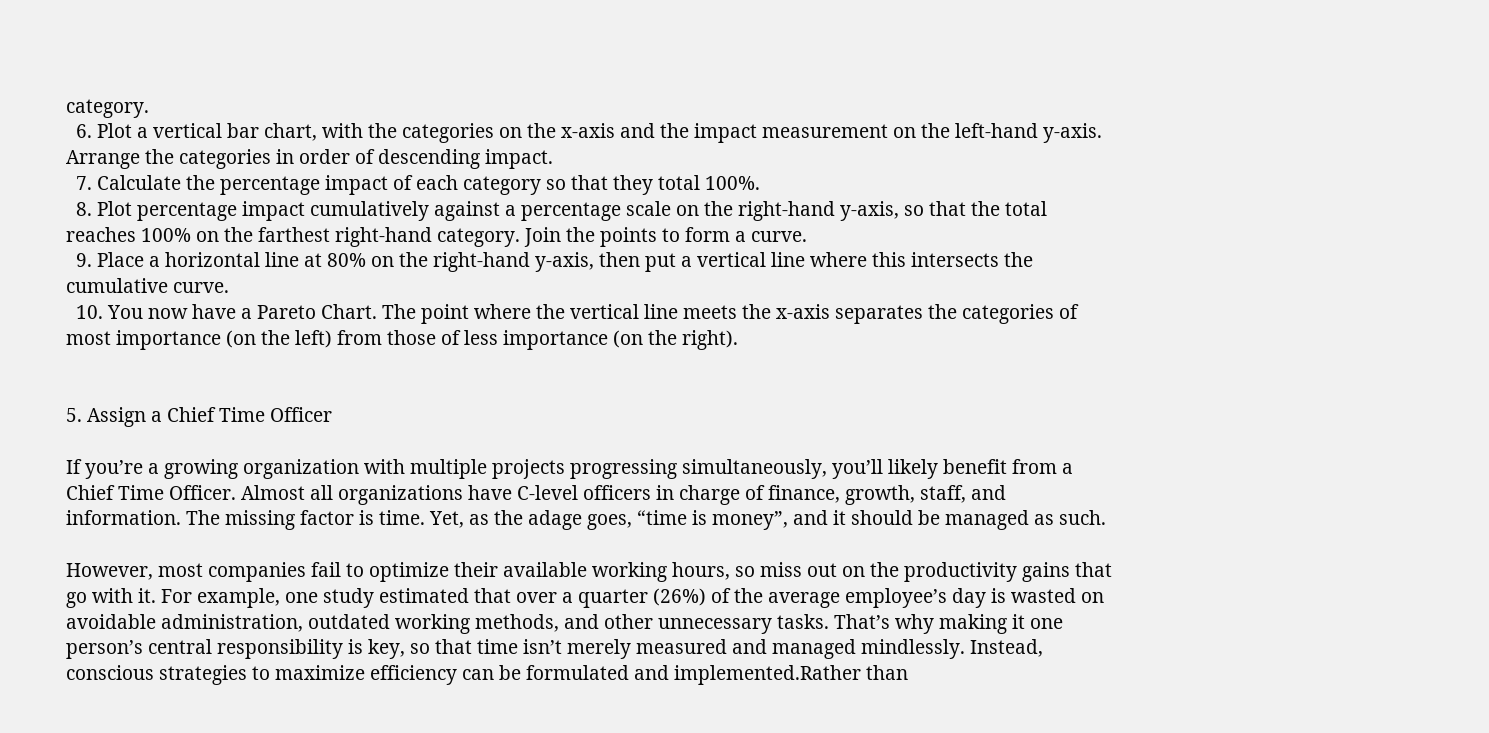category.
  6. Plot a vertical bar chart, with the categories on the x-axis and the impact measurement on the left-hand y-axis. Arrange the categories in order of descending impact.
  7. Calculate the percentage impact of each category so that they total 100%.
  8. Plot percentage impact cumulatively against a percentage scale on the right-hand y-axis, so that the total reaches 100% on the farthest right-hand category. Join the points to form a curve.
  9. Place a horizontal line at 80% on the right-hand y-axis, then put a vertical line where this intersects the cumulative curve.
  10. You now have a Pareto Chart. The point where the vertical line meets the x-axis separates the categories of most importance (on the left) from those of less importance (on the right).


5. Assign a Chief Time Officer

If you’re a growing organization with multiple projects progressing simultaneously, you’ll likely benefit from a Chief Time Officer. Almost all organizations have C-level officers in charge of finance, growth, staff, and information. The missing factor is time. Yet, as the adage goes, “time is money”, and it should be managed as such.

However, most companies fail to optimize their available working hours, so miss out on the productivity gains that go with it. For example, one study estimated that over a quarter (26%) of the average employee’s day is wasted on avoidable administration, outdated working methods, and other unnecessary tasks. That’s why making it one person’s central responsibility is key, so that time isn’t merely measured and managed mindlessly. Instead, conscious strategies to maximize efficiency can be formulated and implemented.Rather than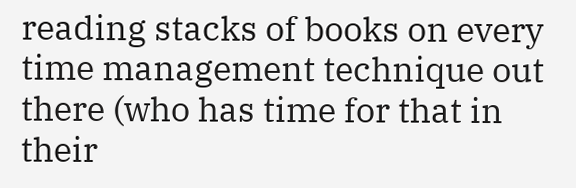reading stacks of books on every time management technique out there (who has time for that in their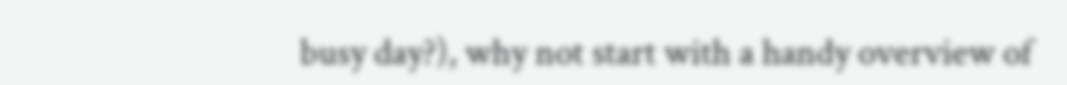busy day?), why not start with a handy overview of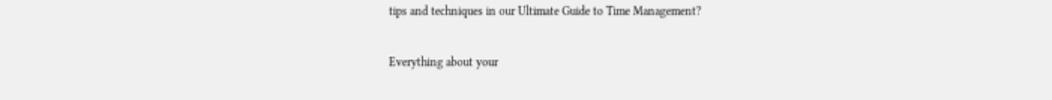tips and techniques in our Ultimate Guide to Time Management?

Everything about your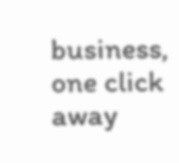business, one click away